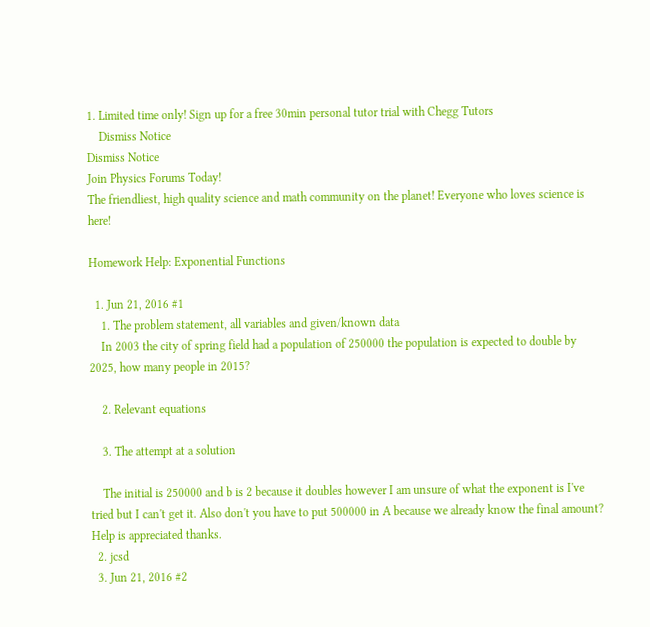1. Limited time only! Sign up for a free 30min personal tutor trial with Chegg Tutors
    Dismiss Notice
Dismiss Notice
Join Physics Forums Today!
The friendliest, high quality science and math community on the planet! Everyone who loves science is here!

Homework Help: Exponential Functions

  1. Jun 21, 2016 #1
    1. The problem statement, all variables and given/known data
    In 2003 the city of spring field had a population of 250000 the population is expected to double by 2025, how many people in 2015?

    2. Relevant equations

    3. The attempt at a solution

    The initial is 250000 and b is 2 because it doubles however I am unsure of what the exponent is I've tried but I can't get it. Also don't you have to put 500000 in A because we already know the final amount? Help is appreciated thanks.
  2. jcsd
  3. Jun 21, 2016 #2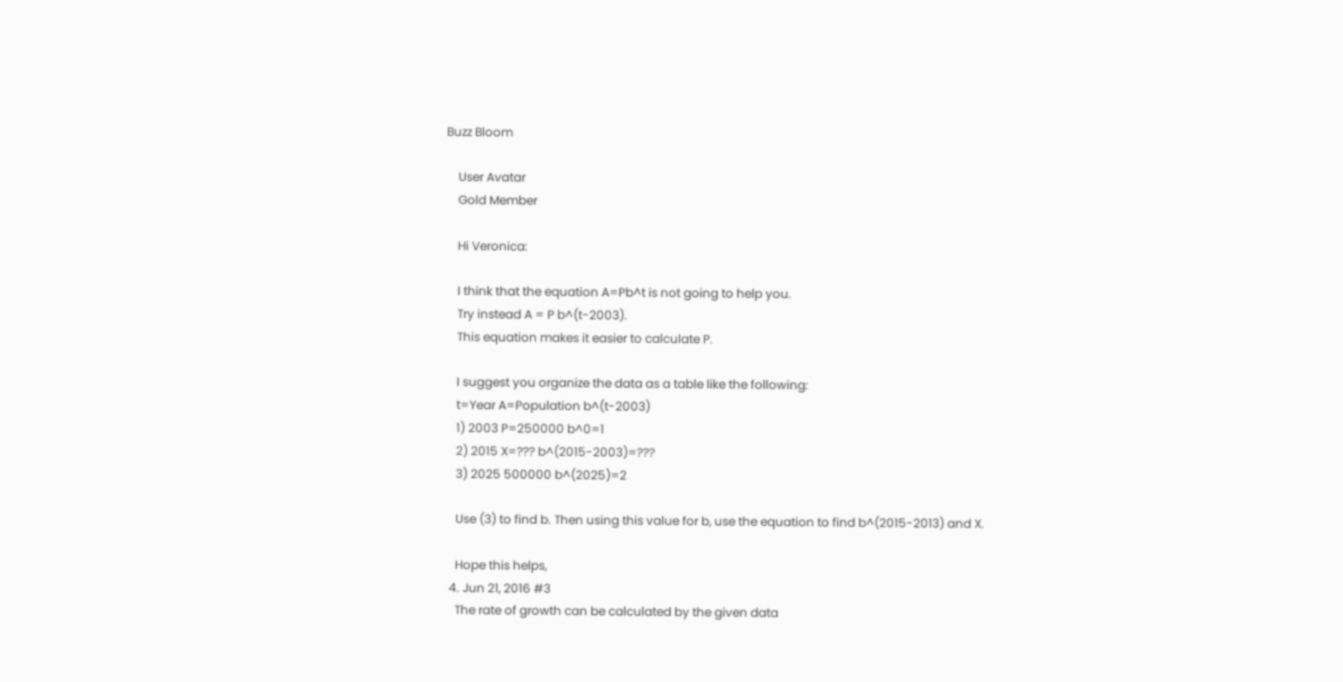Buzz Bloom

    User Avatar
    Gold Member

    Hi Veronica:

    I think that the equation A=Pb^t is not going to help you.
    Try instead A = P b^(t-2003).
    This equation makes it easier to calculate P.

    I suggest you organize the data as a table like the following:
    t=Year A=Population b^(t-2003)
    1) 2003 P=250000 b^0=1
    2) 2015 X=??? b^(2015-2003)=???
    3) 2025 500000 b^(2025)=2

    Use (3) to find b. Then using this value for b, use the equation to find b^(2015-2013) and X.

    Hope this helps,
  4. Jun 21, 2016 #3
    The rate of growth can be calculated by the given data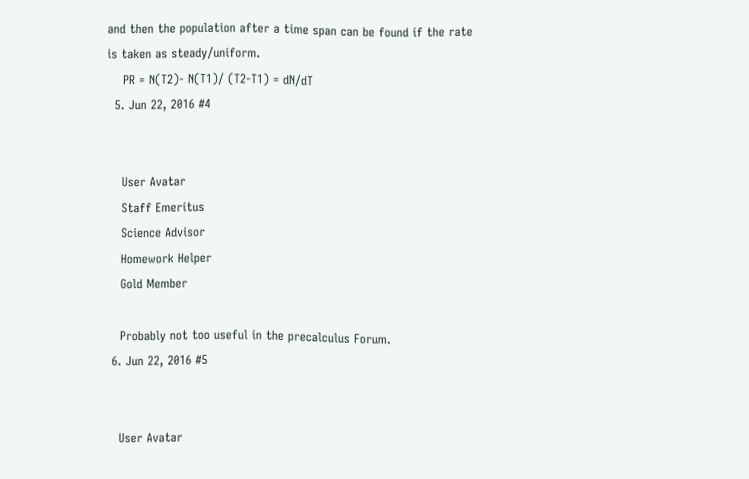and then the population after a time span can be found if the rate is taken as steady/uniform.
    PR = N(T2)- N(T1)/ (T2-T1) = dN/dT
  5. Jun 22, 2016 #4


    User Avatar
    Staff Emeritus
    Science Advisor
    Homework Helper
    Gold Member

    Probably not too useful in the precalculus Forum.
  6. Jun 22, 2016 #5


    User Avatar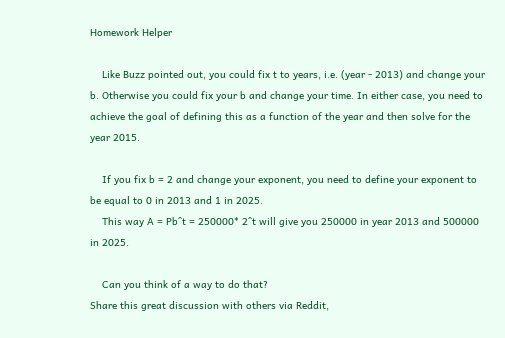Homework Helper

    Like Buzz pointed out, you could fix t to years, i.e. (year - 2013) and change your b. Otherwise you could fix your b and change your time. In either case, you need to achieve the goal of defining this as a function of the year and then solve for the year 2015.

    If you fix b = 2 and change your exponent, you need to define your exponent to be equal to 0 in 2013 and 1 in 2025.
    This way A = Pb^t = 250000* 2^t will give you 250000 in year 2013 and 500000 in 2025.

    Can you think of a way to do that?
Share this great discussion with others via Reddit,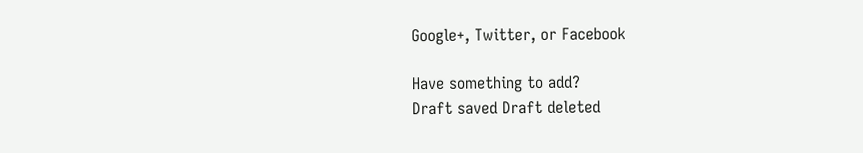Google+, Twitter, or Facebook

Have something to add?
Draft saved Draft deleted